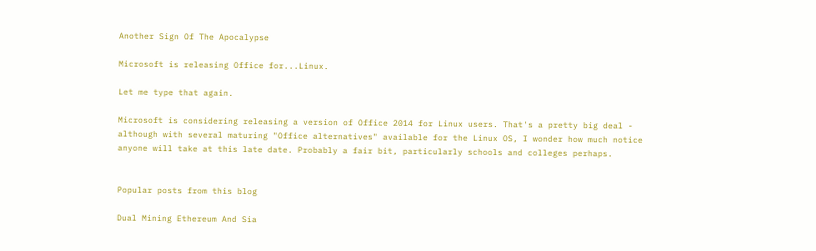Another Sign Of The Apocalypse

Microsoft is releasing Office for...Linux.

Let me type that again.

Microsoft is considering releasing a version of Office 2014 for Linux users. That's a pretty big deal - although with several maturing "Office alternatives" available for the Linux OS, I wonder how much notice anyone will take at this late date. Probably a fair bit, particularly schools and colleges perhaps.


Popular posts from this blog

Dual Mining Ethereum And Sia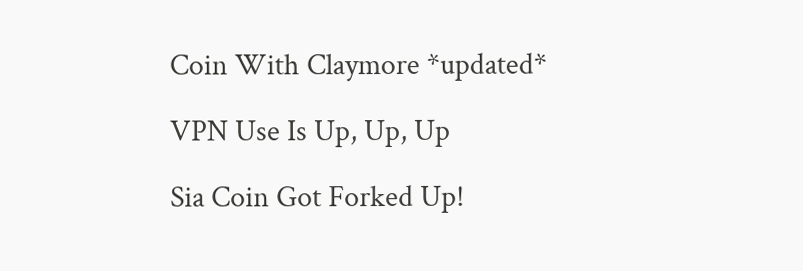Coin With Claymore *updated*

VPN Use Is Up, Up, Up

Sia Coin Got Forked Up!